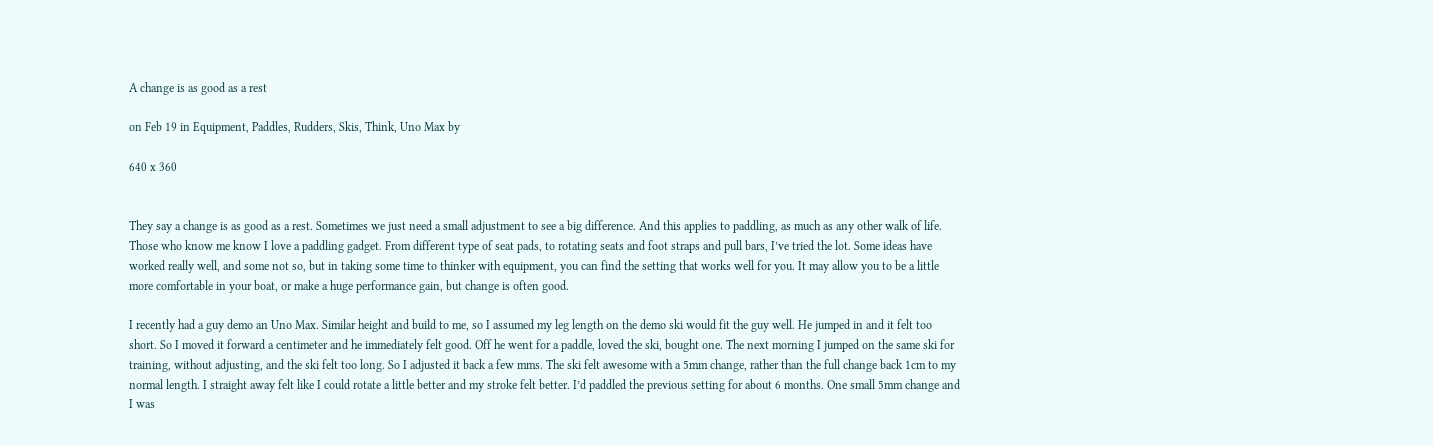A change is as good as a rest

on Feb 19 in Equipment, Paddles, Rudders, Skis, Think, Uno Max by

640 x 360


They say a change is as good as a rest. Sometimes we just need a small adjustment to see a big difference. And this applies to paddling, as much as any other walk of life. Those who know me know I love a paddling gadget. From different type of seat pads, to rotating seats and foot straps and pull bars, I’ve tried the lot. Some ideas have worked really well, and some not so, but in taking some time to thinker with equipment, you can find the setting that works well for you. It may allow you to be a little more comfortable in your boat, or make a huge performance gain, but change is often good.

I recently had a guy demo an Uno Max. Similar height and build to me, so I assumed my leg length on the demo ski would fit the guy well. He jumped in and it felt too short. So I moved it forward a centimeter and he immediately felt good. Off he went for a paddle, loved the ski, bought one. The next morning I jumped on the same ski for training, without adjusting, and the ski felt too long. So I adjusted it back a few mms. The ski felt awesome with a 5mm change, rather than the full change back 1cm to my normal length. I straight away felt like I could rotate a little better and my stroke felt better. I’d paddled the previous setting for about 6 months. One small 5mm change and I was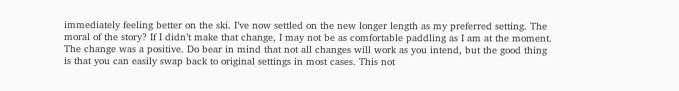immediately feeling better on the ski. I’ve now settled on the new longer length as my preferred setting. The moral of the story? If I didn’t make that change, I may not be as comfortable paddling as I am at the moment. The change was a positive. Do bear in mind that not all changes will work as you intend, but the good thing is that you can easily swap back to original settings in most cases. This not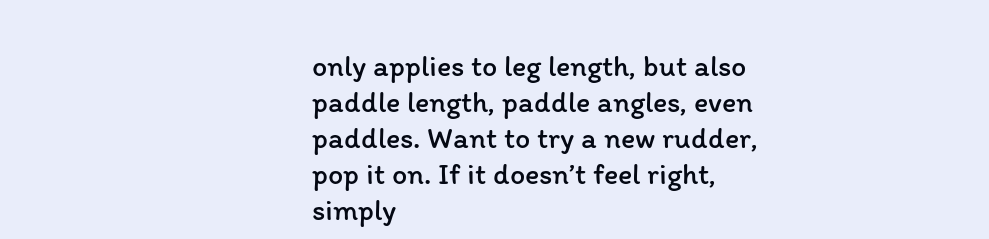only applies to leg length, but also paddle length, paddle angles, even paddles. Want to try a new rudder, pop it on. If it doesn’t feel right, simply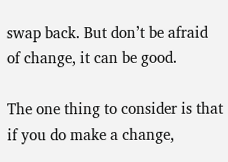swap back. But don’t be afraid of change, it can be good.

The one thing to consider is that if you do make a change,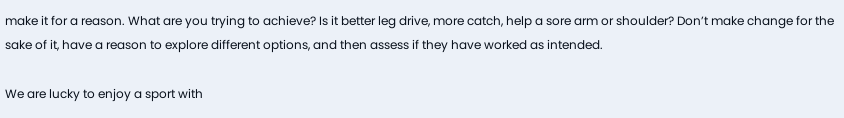make it for a reason. What are you trying to achieve? Is it better leg drive, more catch, help a sore arm or shoulder? Don’t make change for the sake of it, have a reason to explore different options, and then assess if they have worked as intended.

We are lucky to enjoy a sport with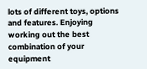lots of different toys, options and features. Enjoying working out the best combination of your equipment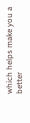which helps make you a better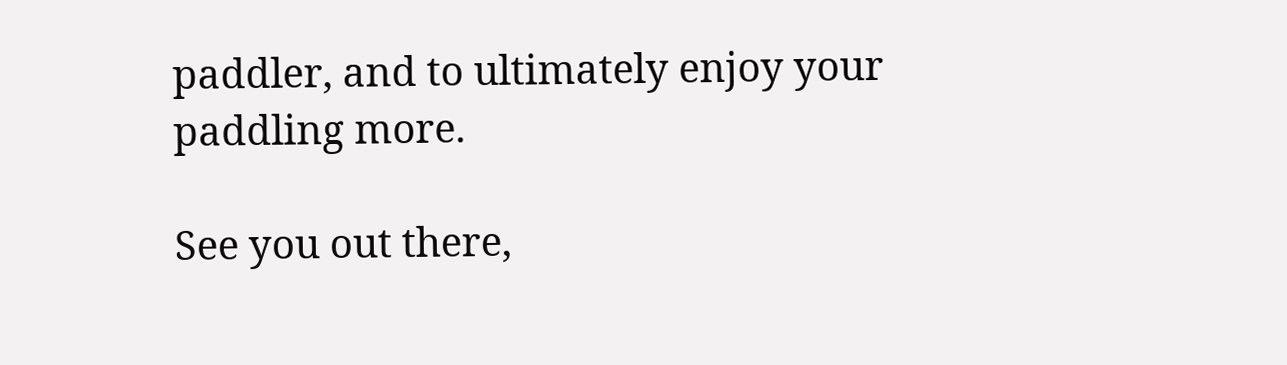paddler, and to ultimately enjoy your paddling more.

See you out there,